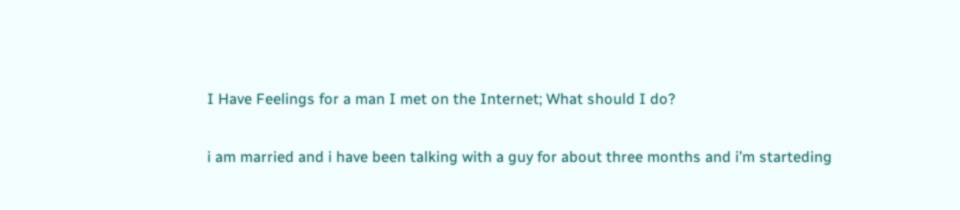I Have Feelings for a man I met on the Internet; What should I do?

i am married and i have been talking with a guy for about three months and i’m starteding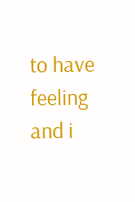to have feeling and i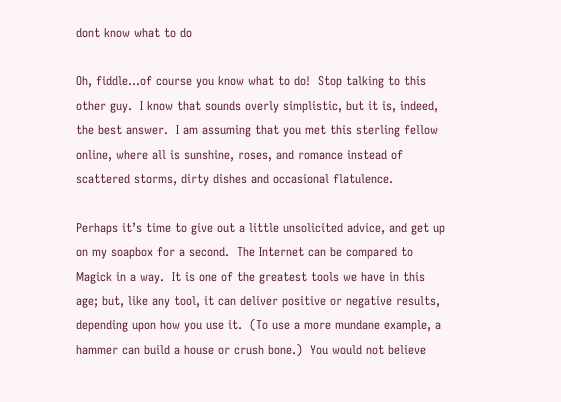dont know what to do

Oh, fiddle…of course you know what to do!  Stop talking to this other guy.  I know that sounds overly simplistic, but it is, indeed, the best answer.  I am assuming that you met this sterling fellow online, where all is sunshine, roses, and romance instead of scattered storms, dirty dishes and occasional flatulence.

Perhaps it’s time to give out a little unsolicited advice, and get up on my soapbox for a second.  The Internet can be compared to Magick in a way.  It is one of the greatest tools we have in this age; but, like any tool, it can deliver positive or negative results, depending upon how you use it.  (To use a more mundane example, a hammer can build a house or crush bone.)  You would not believe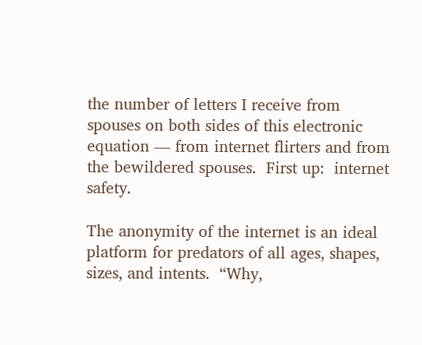the number of letters I receive from spouses on both sides of this electronic equation — from internet flirters and from the bewildered spouses.  First up:  internet safety.

The anonymity of the internet is an ideal platform for predators of all ages, shapes, sizes, and intents.  “Why,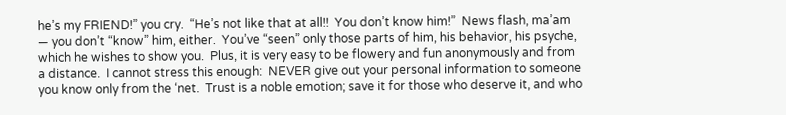he’s my FRIEND!” you cry.  “He’s not like that at all!!  You don’t know him!”  News flash, ma’am — you don’t “know” him, either.  You’ve “seen” only those parts of him, his behavior, his psyche, which he wishes to show you.  Plus, it is very easy to be flowery and fun anonymously and from a distance.  I cannot stress this enough:  NEVER give out your personal information to someone you know only from the ‘net.  Trust is a noble emotion; save it for those who deserve it, and who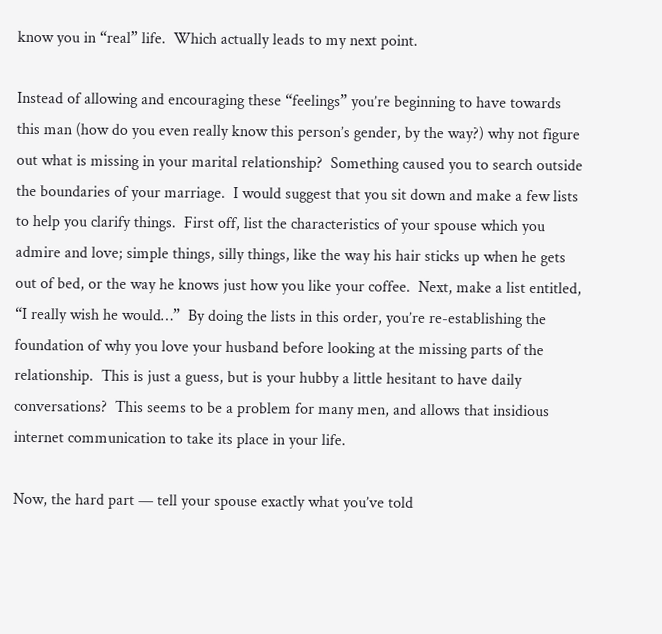know you in “real” life.  Which actually leads to my next point.

Instead of allowing and encouraging these “feelings” you’re beginning to have towards this man (how do you even really know this person’s gender, by the way?) why not figure out what is missing in your marital relationship?  Something caused you to search outside the boundaries of your marriage.  I would suggest that you sit down and make a few lists to help you clarify things.  First off, list the characteristics of your spouse which you admire and love; simple things, silly things, like the way his hair sticks up when he gets out of bed, or the way he knows just how you like your coffee.  Next, make a list entitled, “I really wish he would…”  By doing the lists in this order, you’re re-establishing the foundation of why you love your husband before looking at the missing parts of the relationship.  This is just a guess, but is your hubby a little hesitant to have daily conversations?  This seems to be a problem for many men, and allows that insidious internet communication to take its place in your life.

Now, the hard part — tell your spouse exactly what you’ve told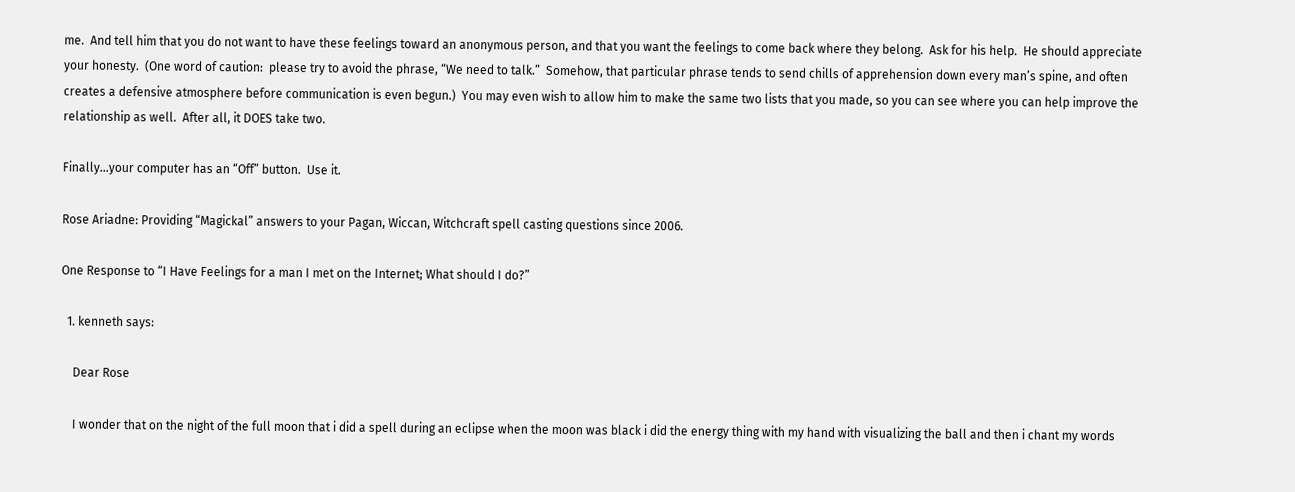me.  And tell him that you do not want to have these feelings toward an anonymous person, and that you want the feelings to come back where they belong.  Ask for his help.  He should appreciate your honesty.  (One word of caution:  please try to avoid the phrase, “We need to talk.”  Somehow, that particular phrase tends to send chills of apprehension down every man’s spine, and often creates a defensive atmosphere before communication is even begun.)  You may even wish to allow him to make the same two lists that you made, so you can see where you can help improve the relationship as well.  After all, it DOES take two.

Finally…your computer has an “Off” button.  Use it.

Rose Ariadne: Providing “Magickal” answers to your Pagan, Wiccan, Witchcraft spell casting questions since 2006.

One Response to “I Have Feelings for a man I met on the Internet; What should I do?”

  1. kenneth says:

    Dear Rose

    I wonder that on the night of the full moon that i did a spell during an eclipse when the moon was black i did the energy thing with my hand with visualizing the ball and then i chant my words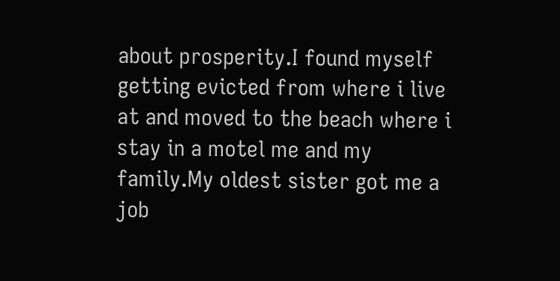about prosperity.I found myself getting evicted from where i live at and moved to the beach where i stay in a motel me and my family.My oldest sister got me a job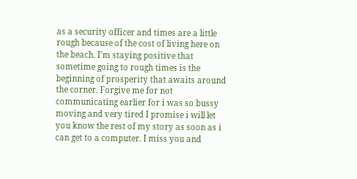as a security officer and times are a little rough because of the cost of living here on the beach. I’m staying positive that sometime going to rough times is the beginning of prosperity that awaits around the corner. Forgive me for not communicating earlier for i was so bussy moving and very tired I promise i will let you know the rest of my story as soon as i can get to a computer. I miss you and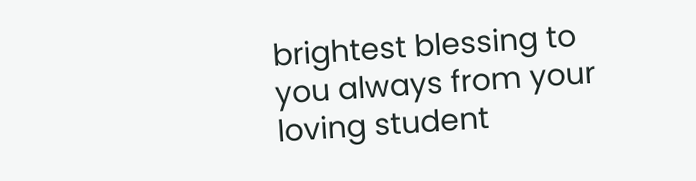brightest blessing to you always from your loving student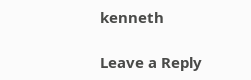kenneth

Leave a Reply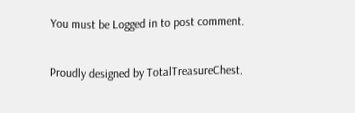You must be Logged in to post comment.

Proudly designed by TotalTreasureChest.